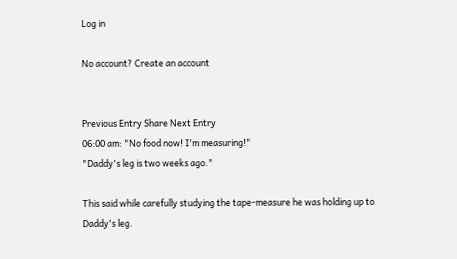Log in

No account? Create an account


Previous Entry Share Next Entry
06:00 am: "No food now! I'm measuring!"
"Daddy's leg is two weeks ago."

This said while carefully studying the tape-measure he was holding up to Daddy's leg.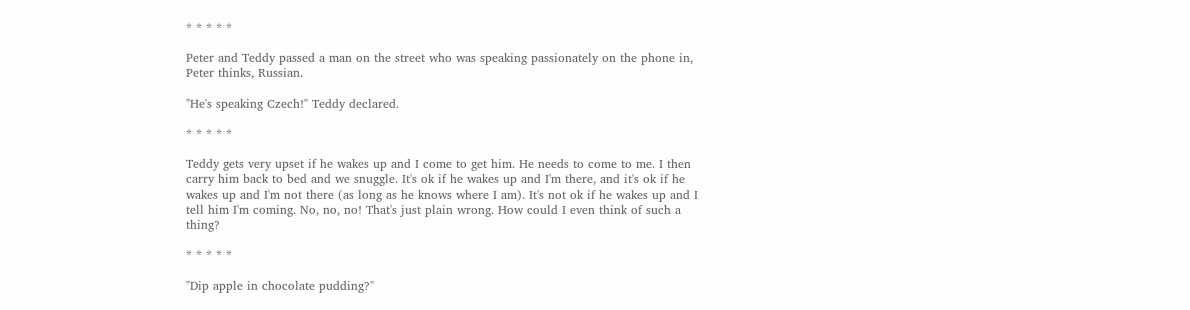* * * * *

Peter and Teddy passed a man on the street who was speaking passionately on the phone in, Peter thinks, Russian.

"He's speaking Czech!" Teddy declared.

* * * * *

Teddy gets very upset if he wakes up and I come to get him. He needs to come to me. I then carry him back to bed and we snuggle. It's ok if he wakes up and I'm there, and it's ok if he wakes up and I'm not there (as long as he knows where I am). It's not ok if he wakes up and I tell him I'm coming. No, no, no! That's just plain wrong. How could I even think of such a thing?

* * * * *

"Dip apple in chocolate pudding?"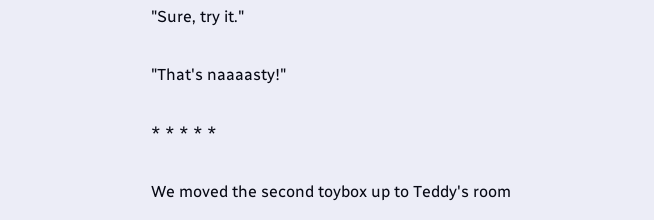"Sure, try it."

"That's naaaasty!"

* * * * *

We moved the second toybox up to Teddy's room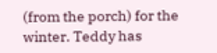(from the porch) for the winter. Teddy has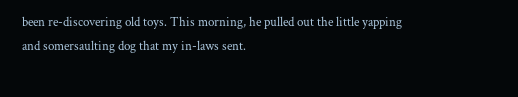been re-discovering old toys. This morning, he pulled out the little yapping and somersaulting dog that my in-laws sent.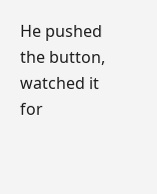He pushed the button, watched it for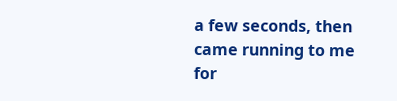a few seconds, then came running to me for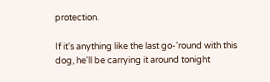protection.

If it's anything like the last go-'round with this dog, he'll be carrying it around tonight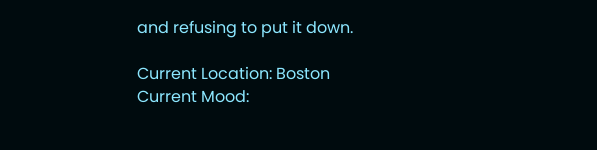and refusing to put it down.

Current Location: Boston
Current Mood: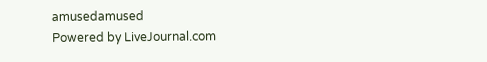amusedamused
Powered by LiveJournal.com